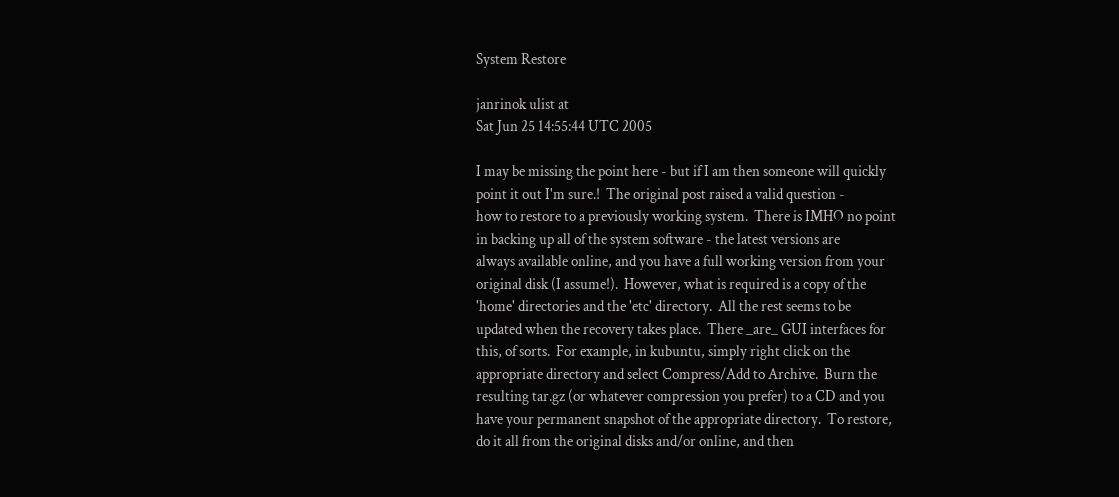System Restore

janrinok ulist at
Sat Jun 25 14:55:44 UTC 2005

I may be missing the point here - but if I am then someone will quickly
point it out I'm sure.!  The original post raised a valid question -
how to restore to a previously working system.  There is IMHO no point
in backing up all of the system software - the latest versions are
always available online, and you have a full working version from your
original disk (I assume!).  However, what is required is a copy of the
'home' directories and the 'etc' directory.  All the rest seems to be
updated when the recovery takes place.  There _are_ GUI interfaces for
this, of sorts.  For example, in kubuntu, simply right click on the
appropriate directory and select Compress/Add to Archive.  Burn the
resulting tar.gz (or whatever compression you prefer) to a CD and you
have your permanent snapshot of the appropriate directory.  To restore,
do it all from the original disks and/or online, and then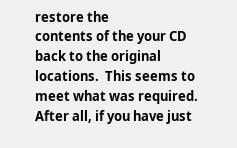restore the
contents of the your CD back to the original locations.  This seems to
meet what was required.  After all, if you have just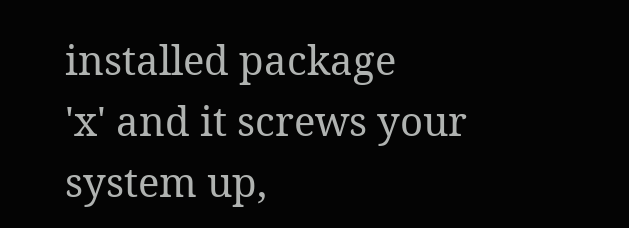installed package
'x' and it screws your system up,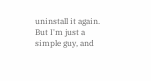uninstall it again.  But I'm just a
simple guy, and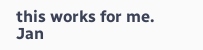this works for me.  Jan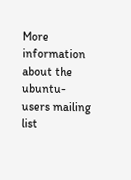More information about the ubuntu-users mailing list